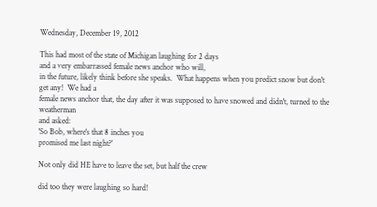Wednesday, December 19, 2012

This had most of the state of Michigan laughing for 2 days
and a very embarrassed female news anchor who will,
in the future, likely think before she speaks.  What happens when you predict snow but don't get any!  We had a
female news anchor that, the day after it was supposed to have snowed and didn't, turned to the weatherman
and asked:
'So Bob, where's that 8 inches you
promised me last night?'

Not only did HE have to leave the set, but half the crew

did too they were laughing so hard!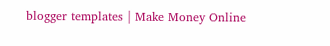blogger templates | Make Money Online